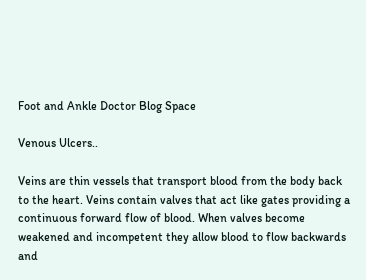Foot and Ankle Doctor Blog Space

Venous Ulcers..

Veins are thin vessels that transport blood from the body back to the heart. Veins contain valves that act like gates providing a continuous forward flow of blood. When valves become weakened and incompetent they allow blood to flow backwards and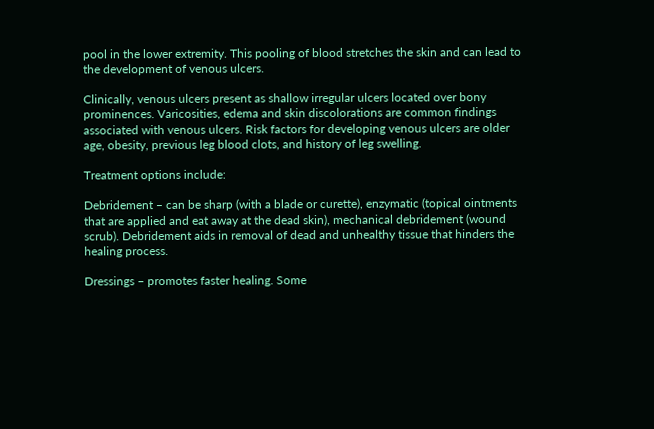pool in the lower extremity. This pooling of blood stretches the skin and can lead to the development of venous ulcers.

Clinically, venous ulcers present as shallow irregular ulcers located over bony prominences. Varicosities, edema and skin discolorations are common findings associated with venous ulcers. Risk factors for developing venous ulcers are older age, obesity, previous leg blood clots, and history of leg swelling.

Treatment options include:

Debridement – can be sharp (with a blade or curette), enzymatic (topical ointments that are applied and eat away at the dead skin), mechanical debridement (wound scrub). Debridement aids in removal of dead and unhealthy tissue that hinders the healing process.

Dressings – promotes faster healing. Some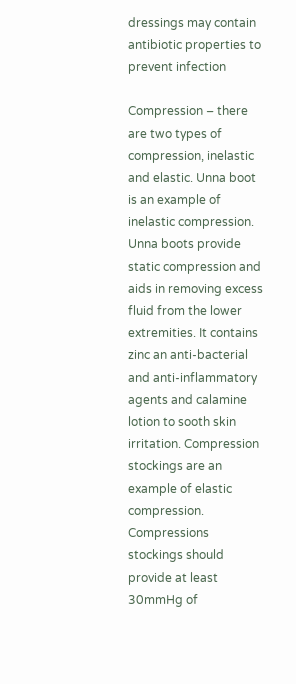dressings may contain antibiotic properties to prevent infection

Compression – there are two types of compression, inelastic and elastic. Unna boot is an example of inelastic compression. Unna boots provide static compression and aids in removing excess fluid from the lower extremities. It contains zinc an anti-bacterial and anti-inflammatory agents and calamine lotion to sooth skin irritation. Compression stockings are an example of elastic compression. Compressions stockings should provide at least 30mmHg of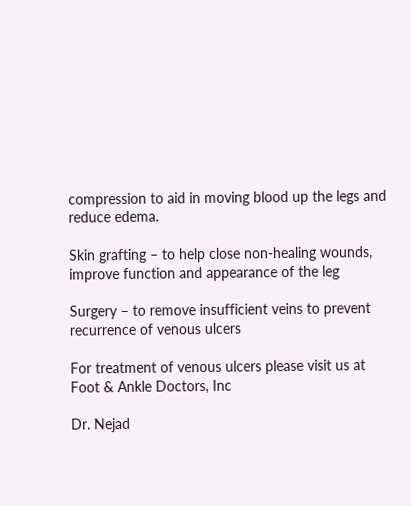compression to aid in moving blood up the legs and reduce edema.

Skin grafting – to help close non-healing wounds, improve function and appearance of the leg

Surgery – to remove insufficient veins to prevent recurrence of venous ulcers

For treatment of venous ulcers please visit us at Foot & Ankle Doctors, Inc

Dr. Nejad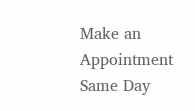Make an Appointment Same Day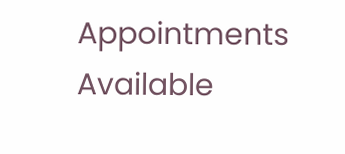Appointments Available